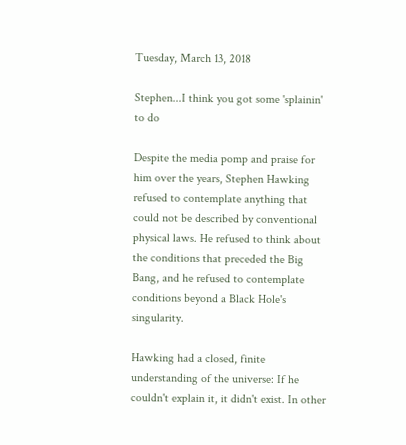Tuesday, March 13, 2018

Stephen...I think you got some 'splainin' to do

Despite the media pomp and praise for him over the years, Stephen Hawking refused to contemplate anything that could not be described by conventional physical laws. He refused to think about the conditions that preceded the Big Bang, and he refused to contemplate conditions beyond a Black Hole's singularity.

Hawking had a closed, finite understanding of the universe: If he couldn't explain it, it didn't exist. In other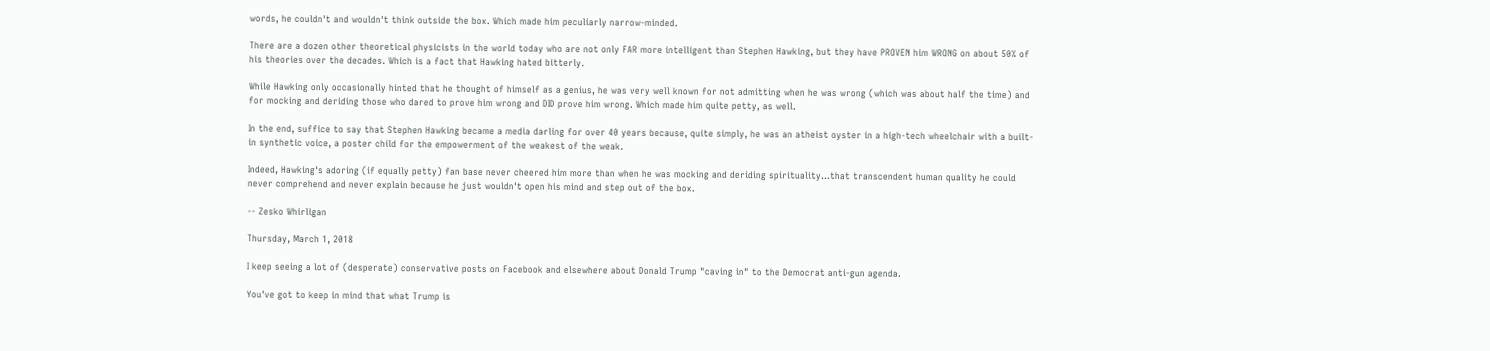words, he couldn't and wouldn't think outside the box. Which made him peculiarly narrow-minded.

There are a dozen other theoretical physicists in the world today who are not only FAR more intelligent than Stephen Hawking, but they have PROVEN him WRONG on about 50% of his theories over the decades. Which is a fact that Hawking hated bitterly.

While Hawking only occasionally hinted that he thought of himself as a genius, he was very well known for not admitting when he was wrong (which was about half the time) and for mocking and deriding those who dared to prove him wrong and DID prove him wrong. Which made him quite petty, as well.

In the end, suffice to say that Stephen Hawking became a media darling for over 40 years because, quite simply, he was an atheist oyster in a high-tech wheelchair with a built-in synthetic voice, a poster child for the empowerment of the weakest of the weak.

Indeed, Hawking's adoring (if equally petty) fan base never cheered him more than when he was mocking and deriding spirituality...that transcendent human quality he could never comprehend and never explain because he just wouldn't open his mind and step out of the box.

-- Zesko Whirligan

Thursday, March 1, 2018

I keep seeing a lot of (desperate) conservative posts on Facebook and elsewhere about Donald Trump "caving in" to the Democrat anti-gun agenda.

You've got to keep in mind that what Trump is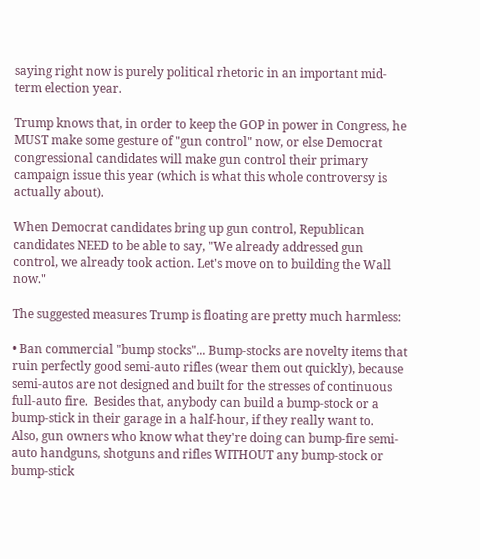saying right now is purely political rhetoric in an important mid-term election year.

Trump knows that, in order to keep the GOP in power in Congress, he MUST make some gesture of "gun control" now, or else Democrat congressional candidates will make gun control their primary campaign issue this year (which is what this whole controversy is actually about).

When Democrat candidates bring up gun control, Republican candidates NEED to be able to say, "We already addressed gun control, we already took action. Let's move on to building the Wall now."

The suggested measures Trump is floating are pretty much harmless:

• Ban commercial "bump stocks"... Bump-stocks are novelty items that ruin perfectly good semi-auto rifles (wear them out quickly), because semi-autos are not designed and built for the stresses of continuous full-auto fire.  Besides that, anybody can build a bump-stock or a bump-stick in their garage in a half-hour, if they really want to.   Also, gun owners who know what they're doing can bump-fire semi-auto handguns, shotguns and rifles WITHOUT any bump-stock or bump-stick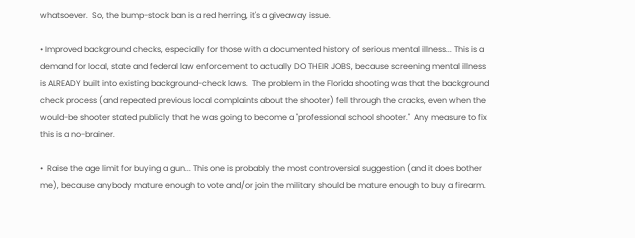whatsoever.  So, the bump-stock ban is a red herring, it's a giveaway issue.

• Improved background checks, especially for those with a documented history of serious mental illness... This is a demand for local, state and federal law enforcement to actually DO THEIR JOBS, because screening mental illness is ALREADY built into existing background-check laws.  The problem in the Florida shooting was that the background check process (and repeated previous local complaints about the shooter) fell through the cracks, even when the would-be shooter stated publicly that he was going to become a "professional school shooter."  Any measure to fix this is a no-brainer.

•  Raise the age limit for buying a gun... This one is probably the most controversial suggestion (and it does bother me), because anybody mature enough to vote and/or join the military should be mature enough to buy a firearm.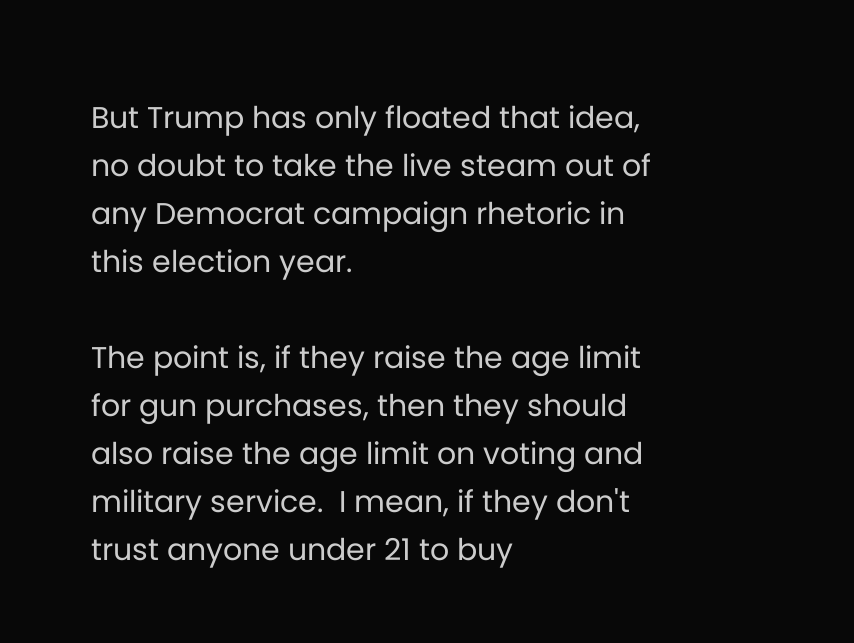But Trump has only floated that idea, no doubt to take the live steam out of any Democrat campaign rhetoric in this election year.

The point is, if they raise the age limit for gun purchases, then they should also raise the age limit on voting and military service.  I mean, if they don't trust anyone under 21 to buy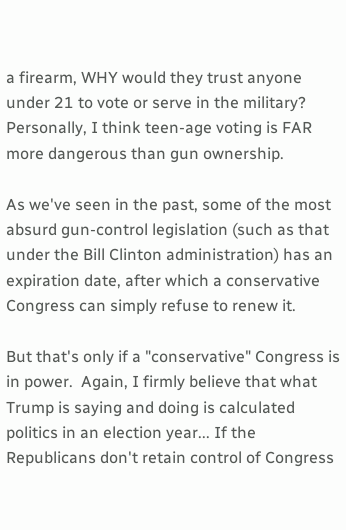a firearm, WHY would they trust anyone under 21 to vote or serve in the military?  Personally, I think teen-age voting is FAR more dangerous than gun ownership.

As we've seen in the past, some of the most absurd gun-control legislation (such as that under the Bill Clinton administration) has an expiration date, after which a conservative Congress can simply refuse to renew it.

But that's only if a "conservative" Congress is in power.  Again, I firmly believe that what Trump is saying and doing is calculated politics in an election year... If the Republicans don't retain control of Congress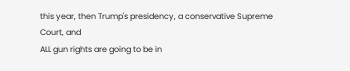this year, then Trump's presidency, a conservative Supreme Court, and
ALL gun rights are going to be in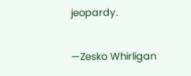jeopardy.

—Zesko Whirligan